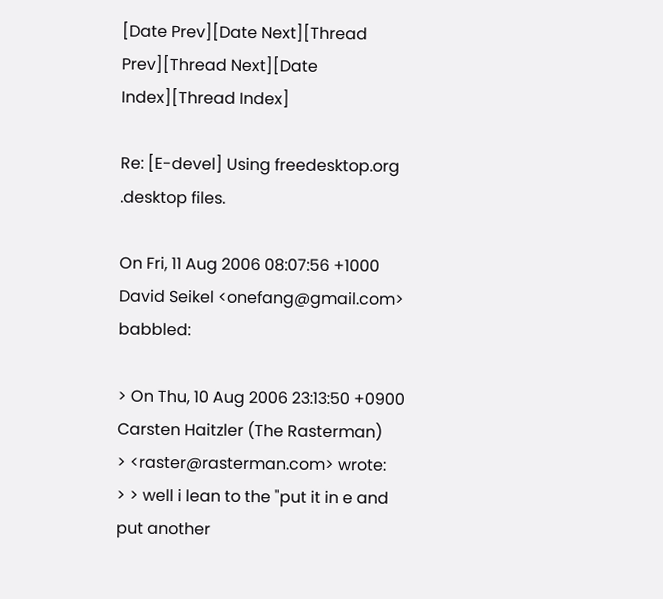[Date Prev][Date Next][Thread Prev][Thread Next][Date Index][Thread Index]

Re: [E-devel] Using freedesktop.org .desktop files.

On Fri, 11 Aug 2006 08:07:56 +1000 David Seikel <onefang@gmail.com> babbled:

> On Thu, 10 Aug 2006 23:13:50 +0900 Carsten Haitzler (The Rasterman)
> <raster@rasterman.com> wrote:
> > well i lean to the "put it in e and put another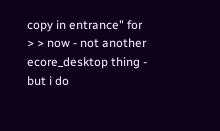copy in entrance" for
> > now - not another ecore_desktop thing - but i do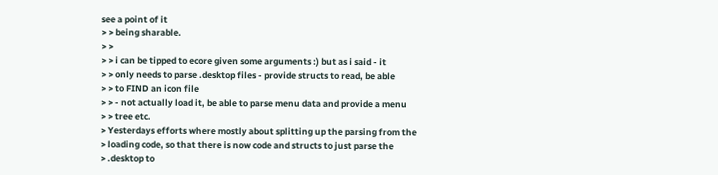see a point of it
> > being sharable.
> >
> > i can be tipped to ecore given some arguments :) but as i said - it
> > only needs to parse .desktop files - provide structs to read, be able
> > to FIND an icon file
> > - not actually load it, be able to parse menu data and provide a menu
> > tree etc.
> Yesterdays efforts where mostly about splitting up the parsing from the
> loading code, so that there is now code and structs to just parse the
> .desktop to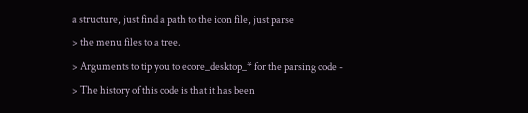a structure, just find a path to the icon file, just parse
> the menu files to a tree.
> Arguments to tip you to ecore_desktop_* for the parsing code -
> The history of this code is that it has been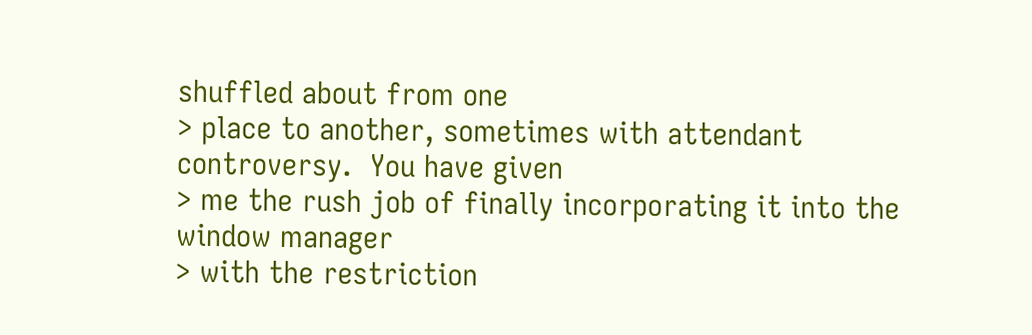shuffled about from one
> place to another, sometimes with attendant controversy.  You have given
> me the rush job of finally incorporating it into the window manager
> with the restriction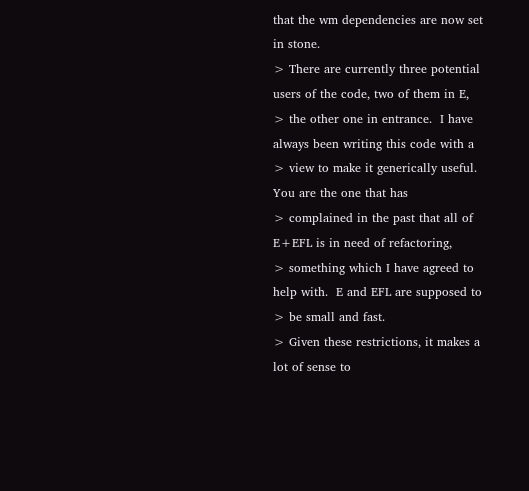that the wm dependencies are now set in stone.
> There are currently three potential users of the code, two of them in E,
> the other one in entrance.  I have always been writing this code with a
> view to make it generically useful.  You are the one that has
> complained in the past that all of E+EFL is in need of refactoring,
> something which I have agreed to help with.  E and EFL are supposed to
> be small and fast.
> Given these restrictions, it makes a lot of sense to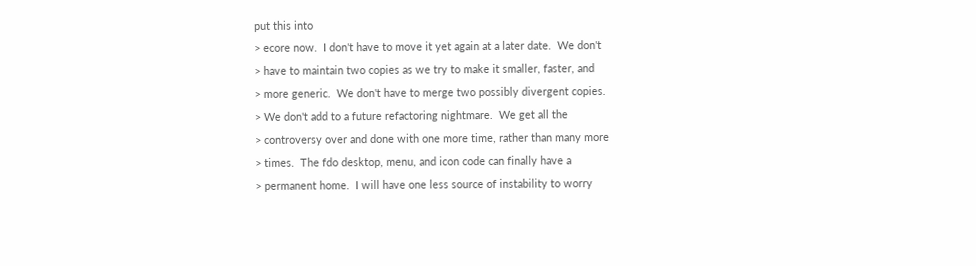put this into
> ecore now.  I don't have to move it yet again at a later date.  We don't
> have to maintain two copies as we try to make it smaller, faster, and
> more generic.  We don't have to merge two possibly divergent copies.
> We don't add to a future refactoring nightmare.  We get all the
> controversy over and done with one more time, rather than many more
> times.  The fdo desktop, menu, and icon code can finally have a
> permanent home.  I will have one less source of instability to worry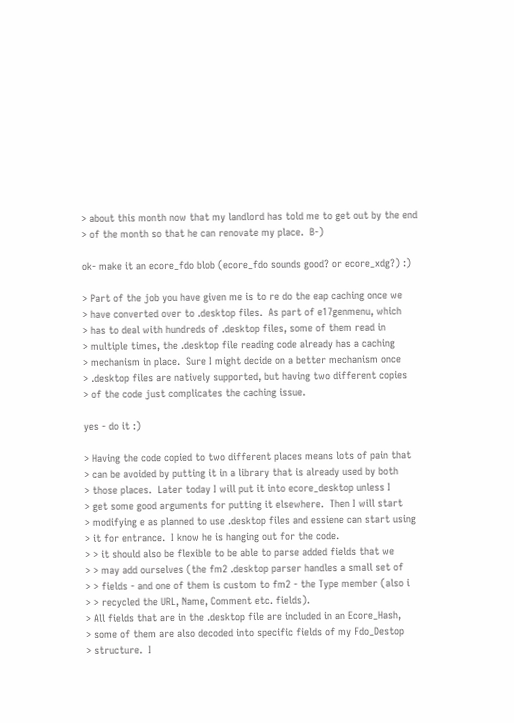> about this month now that my landlord has told me to get out by the end
> of the month so that he can renovate my place.  B-)

ok- make it an ecore_fdo blob (ecore_fdo sounds good? or ecore_xdg?) :)

> Part of the job you have given me is to re do the eap caching once we
> have converted over to .desktop files.  As part of e17genmenu, which
> has to deal with hundreds of .desktop files, some of them read in
> multiple times, the .desktop file reading code already has a caching
> mechanism in place.  Sure I might decide on a better mechanism once
> .desktop files are natively supported, but having two different copies
> of the code just complicates the caching issue.

yes - do it :)

> Having the code copied to two different places means lots of pain that
> can be avoided by putting it in a library that is already used by both
> those places.  Later today I will put it into ecore_desktop unless I
> get some good arguments for putting it elsewhere.  Then I will start
> modifying e as planned to use .desktop files and essiene can start using
> it for entrance.  I know he is hanging out for the code.
> > it should also be flexible to be able to parse added fields that we
> > may add ourselves (the fm2 .desktop parser handles a small set of
> > fields - and one of them is custom to fm2 - the Type member (also i
> > recycled the URL, Name, Comment etc. fields).
> All fields that are in the .desktop file are included in an Ecore_Hash,
> some of them are also decoded into specific fields of my Fdo_Destop
> structure.  I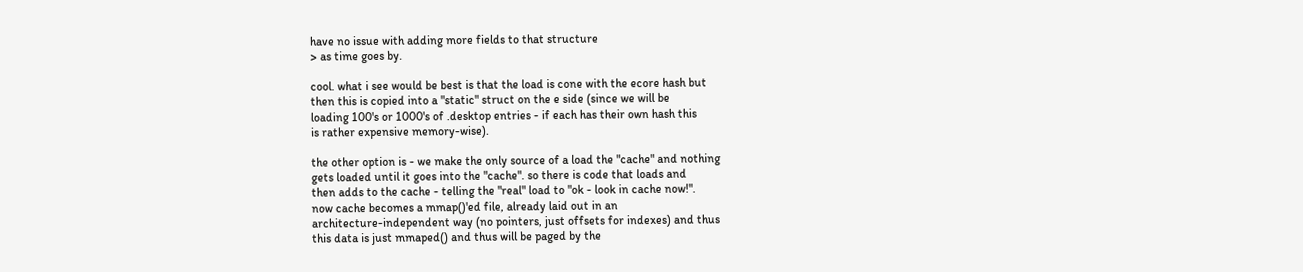have no issue with adding more fields to that structure
> as time goes by.

cool. what i see would be best is that the load is cone with the ecore hash but
then this is copied into a "static" struct on the e side (since we will be
loading 100's or 1000's of .desktop entries - if each has their own hash this
is rather expensive memory-wise).

the other option is - we make the only source of a load the "cache" and nothing
gets loaded until it goes into the "cache". so there is code that loads and
then adds to the cache - telling the "real" load to "ok - look in cache now!".
now cache becomes a mmap()'ed file, already laid out in an
architecture-independent way (no pointers, just offsets for indexes) and thus
this data is just mmaped() and thus will be paged by the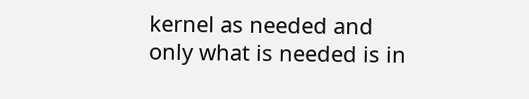kernel as needed and
only what is needed is in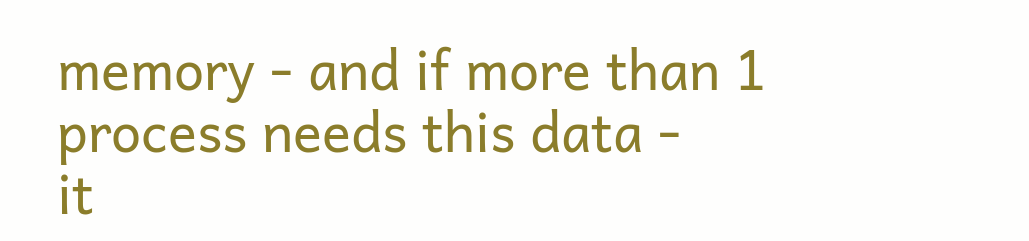memory - and if more than 1 process needs this data -
it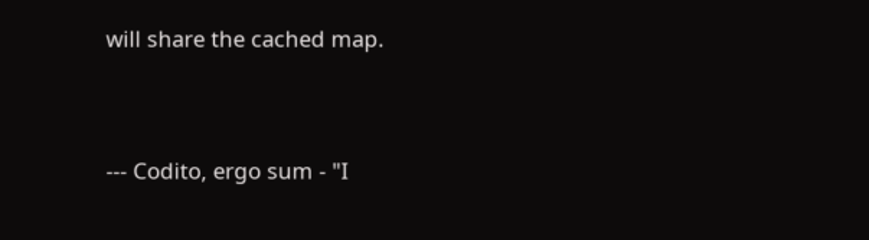will share the cached map.


--- Codito, ergo sum - "I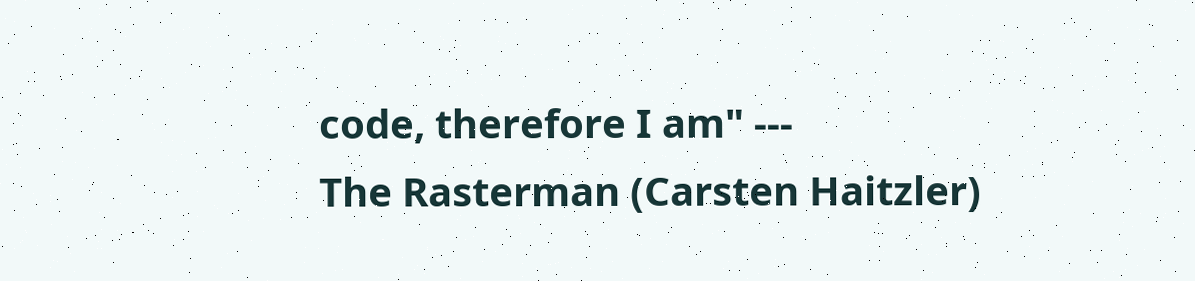code, therefore I am" ---
The Rasterman (Carsten Haitzler)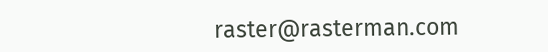raster@rasterman.com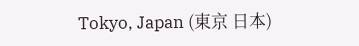Tokyo, Japan (東京 日本)